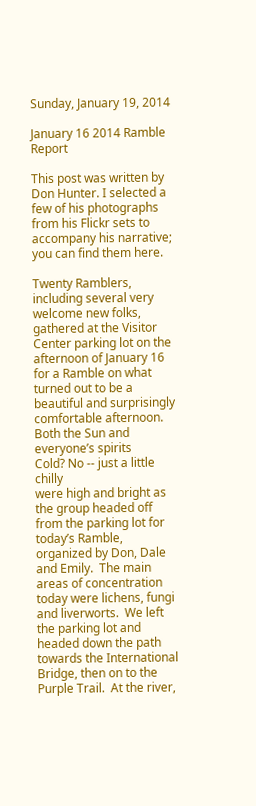Sunday, January 19, 2014

January 16 2014 Ramble Report

This post was written by Don Hunter. I selected a few of his photographs from his Flickr sets to accompany his narrative; you can find them here.

Twenty Ramblers, including several very welcome new folks, gathered at the Visitor Center parking lot on the afternoon of January 16 for a Ramble on what turned out to be a beautiful and surprisingly comfortable afternoon.  Both the Sun and everyone’s spirits
Cold? No -- just a little chilly
were high and bright as the group headed off from the parking lot for today’s Ramble, organized by Don, Dale and Emily.  The main areas of concentration today were lichens, fungi and liverworts.  We left the parking lot and headed down the path towards the International Bridge, then on to the Purple Trail.  At the river,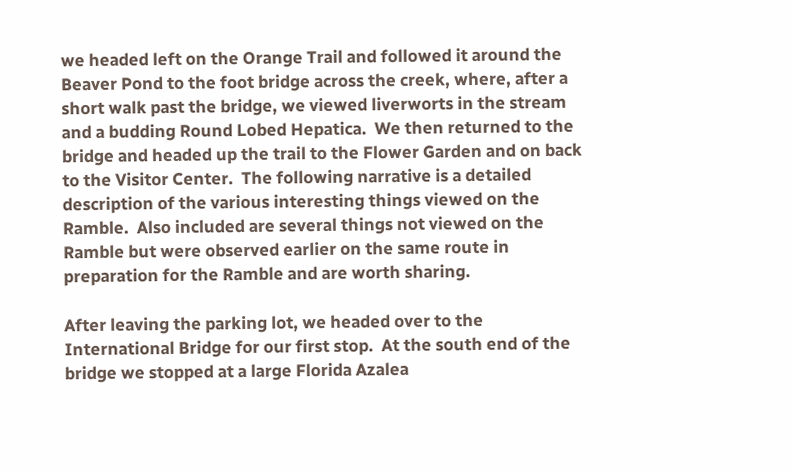we headed left on the Orange Trail and followed it around the Beaver Pond to the foot bridge across the creek, where, after a short walk past the bridge, we viewed liverworts in the stream and a budding Round Lobed Hepatica.  We then returned to the bridge and headed up the trail to the Flower Garden and on back to the Visitor Center.  The following narrative is a detailed description of the various interesting things viewed on the Ramble.  Also included are several things not viewed on the Ramble but were observed earlier on the same route in preparation for the Ramble and are worth sharing.

After leaving the parking lot, we headed over to the International Bridge for our first stop.  At the south end of the bridge we stopped at a large Florida Azalea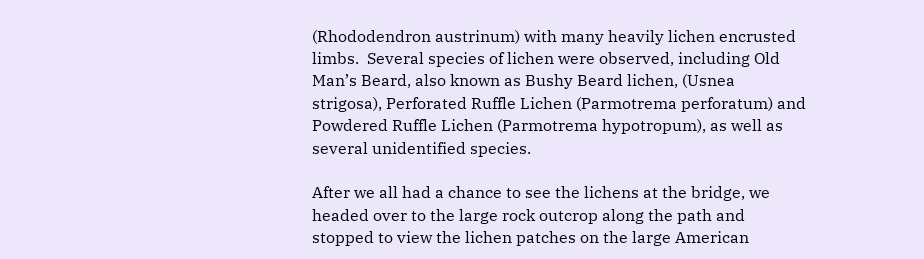(Rhododendron austrinum) with many heavily lichen encrusted limbs.  Several species of lichen were observed, including Old Man’s Beard, also known as Bushy Beard lichen, (Usnea strigosa), Perforated Ruffle Lichen (Parmotrema perforatum) and Powdered Ruffle Lichen (Parmotrema hypotropum), as well as several unidentified species.

After we all had a chance to see the lichens at the bridge, we headed over to the large rock outcrop along the path and stopped to view the lichen patches on the large American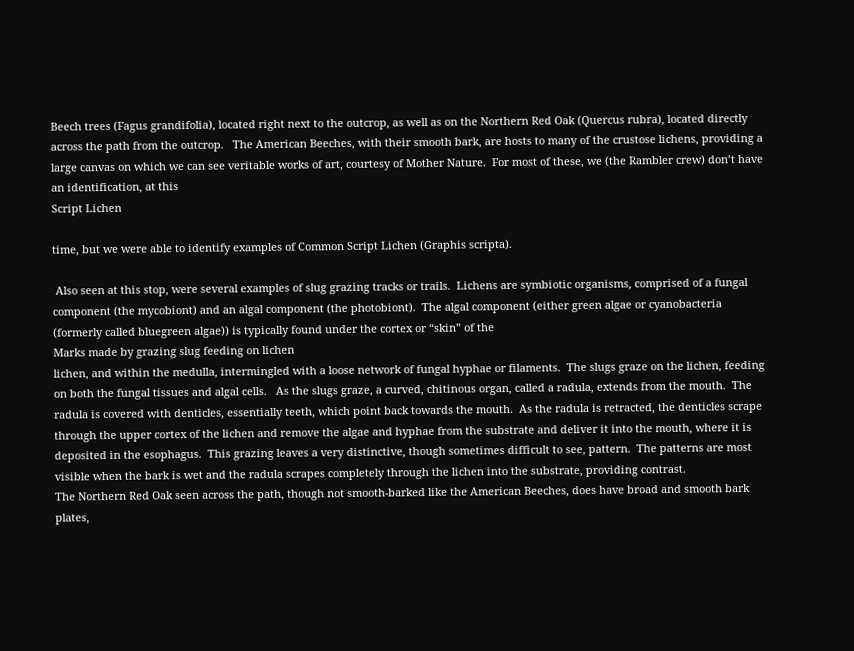Beech trees (Fagus grandifolia), located right next to the outcrop, as well as on the Northern Red Oak (Quercus rubra), located directly across the path from the outcrop.   The American Beeches, with their smooth bark, are hosts to many of the crustose lichens, providing a large canvas on which we can see veritable works of art, courtesy of Mother Nature.  For most of these, we (the Rambler crew) don’t have an identification, at this
Script Lichen

time, but we were able to identify examples of Common Script Lichen (Graphis scripta).

 Also seen at this stop, were several examples of slug grazing tracks or trails.  Lichens are symbiotic organisms, comprised of a fungal component (the mycobiont) and an algal component (the photobiont).  The algal component (either green algae or cyanobacteria (formerly called bluegreen algae)) is typically found under the cortex or “skin” of the
Marks made by grazing slug feeding on lichen
lichen, and within the medulla, intermingled with a loose network of fungal hyphae or filaments.  The slugs graze on the lichen, feeding on both the fungal tissues and algal cells.   As the slugs graze, a curved, chitinous organ, called a radula, extends from the mouth.  The radula is covered with denticles, essentially teeth, which point back towards the mouth.  As the radula is retracted, the denticles scrape through the upper cortex of the lichen and remove the algae and hyphae from the substrate and deliver it into the mouth, where it is deposited in the esophagus.  This grazing leaves a very distinctive, though sometimes difficult to see, pattern.  The patterns are most visible when the bark is wet and the radula scrapes completely through the lichen into the substrate, providing contrast.
The Northern Red Oak seen across the path, though not smooth-barked like the American Beeches, does have broad and smooth bark plates,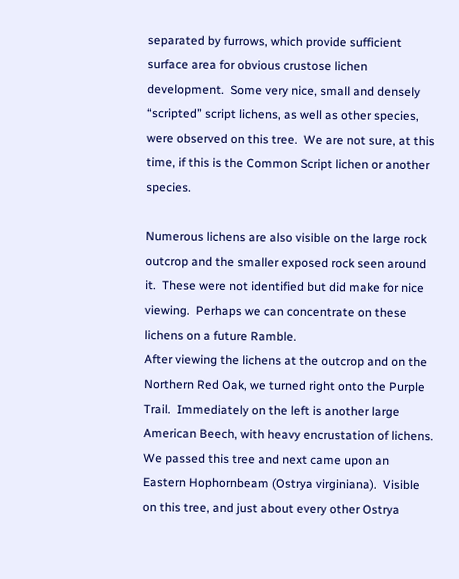separated by furrows, which provide sufficient surface area for obvious crustose lichen development.  Some very nice, small and densely “scripted” script lichens, as well as other species, were observed on this tree.  We are not sure, at this time, if this is the Common Script lichen or another species.

Numerous lichens are also visible on the large rock outcrop and the smaller exposed rock seen around it.  These were not identified but did make for nice viewing.  Perhaps we can concentrate on these lichens on a future Ramble.
After viewing the lichens at the outcrop and on the Northern Red Oak, we turned right onto the Purple Trail.  Immediately on the left is another large American Beech, with heavy encrustation of lichens.  We passed this tree and next came upon an Eastern Hophornbeam (Ostrya virginiana).  Visible on this tree, and just about every other Ostrya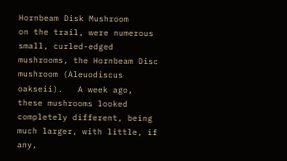Hornbeam Disk Mushroom
on the trail, were numerous small, curled-edged mushrooms, the Hornbeam Disc mushroom (Aleuodiscus oakseii).   A week ago, these mushrooms looked completely different, being much larger, with little, if any,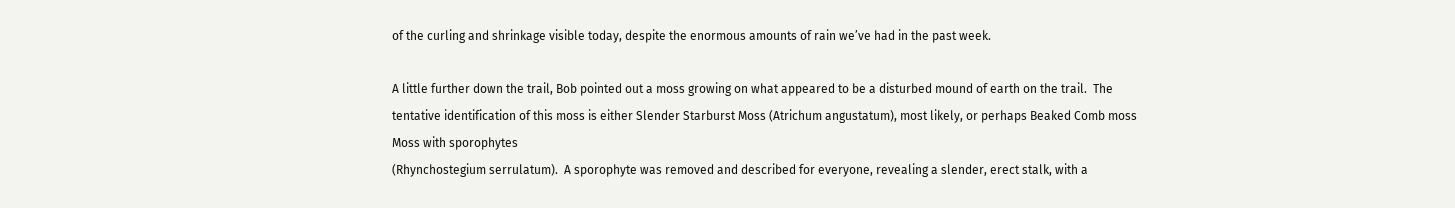of the curling and shrinkage visible today, despite the enormous amounts of rain we’ve had in the past week.

A little further down the trail, Bob pointed out a moss growing on what appeared to be a disturbed mound of earth on the trail.  The tentative identification of this moss is either Slender Starburst Moss (Atrichum angustatum), most likely, or perhaps Beaked Comb moss
Moss with sporophytes
(Rhynchostegium serrulatum).  A sporophyte was removed and described for everyone, revealing a slender, erect stalk, with a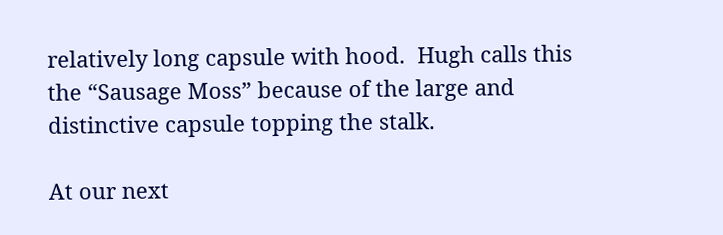relatively long capsule with hood.  Hugh calls this the “Sausage Moss” because of the large and distinctive capsule topping the stalk.

At our next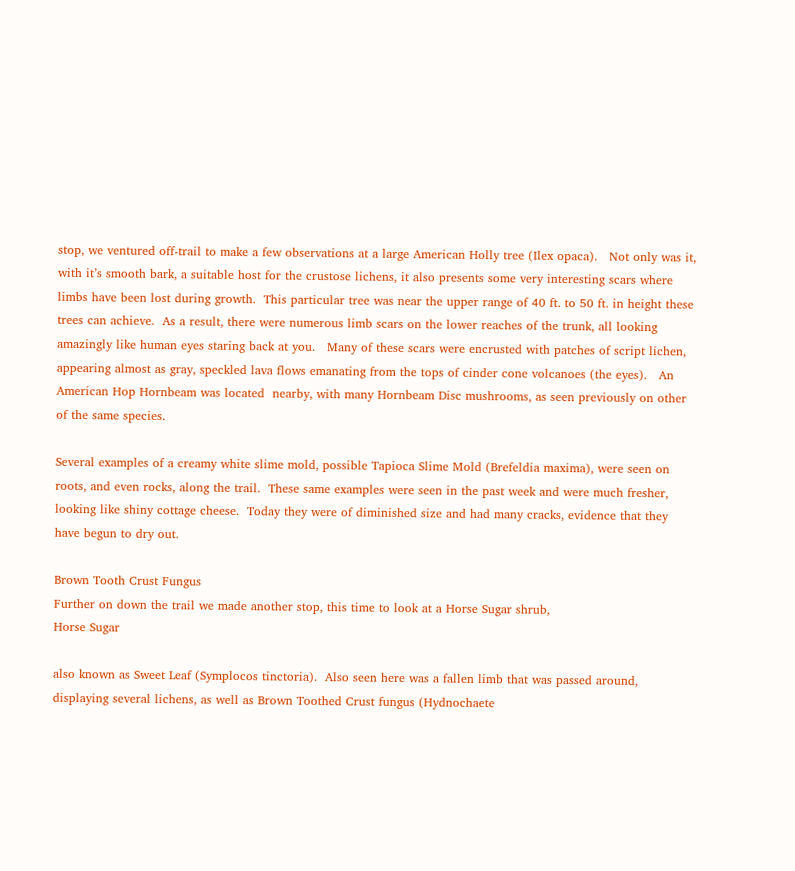stop, we ventured off-trail to make a few observations at a large American Holly tree (Ilex opaca).   Not only was it, with it’s smooth bark, a suitable host for the crustose lichens, it also presents some very interesting scars where limbs have been lost during growth.  This particular tree was near the upper range of 40 ft. to 50 ft. in height these trees can achieve.  As a result, there were numerous limb scars on the lower reaches of the trunk, all looking amazingly like human eyes staring back at you.   Many of these scars were encrusted with patches of script lichen, appearing almost as gray, speckled lava flows emanating from the tops of cinder cone volcanoes (the eyes).   An American Hop Hornbeam was located  nearby, with many Hornbeam Disc mushrooms, as seen previously on other of the same species.

Several examples of a creamy white slime mold, possible Tapioca Slime Mold (Brefeldia maxima), were seen on roots, and even rocks, along the trail.  These same examples were seen in the past week and were much fresher, looking like shiny cottage cheese.  Today they were of diminished size and had many cracks, evidence that they have begun to dry out.

Brown Tooth Crust Fungus
Further on down the trail we made another stop, this time to look at a Horse Sugar shrub,
Horse Sugar

also known as Sweet Leaf (Symplocos tinctoria).  Also seen here was a fallen limb that was passed around, displaying several lichens, as well as Brown Toothed Crust fungus (Hydnochaete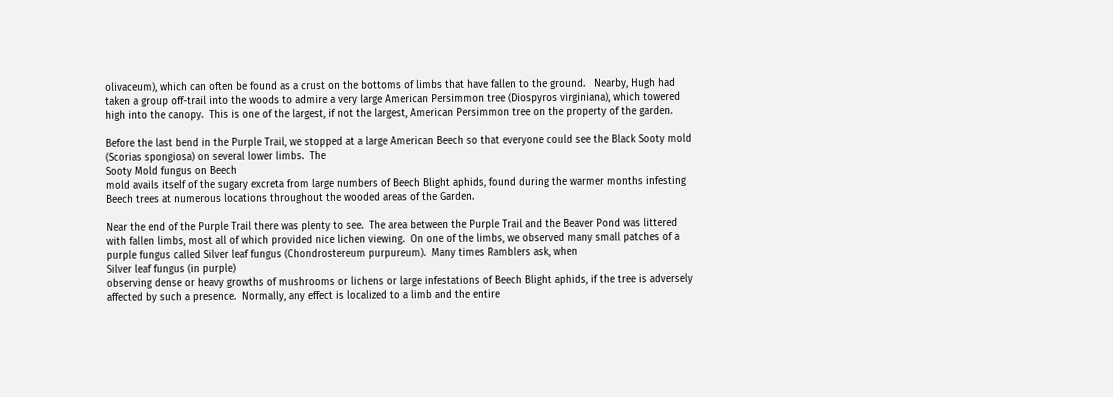olivaceum), which can often be found as a crust on the bottoms of limbs that have fallen to the ground.   Nearby, Hugh had taken a group off-trail into the woods to admire a very large American Persimmon tree (Diospyros virginiana), which towered high into the canopy.  This is one of the largest, if not the largest, American Persimmon tree on the property of the garden.

Before the last bend in the Purple Trail, we stopped at a large American Beech so that everyone could see the Black Sooty mold (Scorias spongiosa) on several lower limbs.  The
Sooty Mold fungus on Beech
mold avails itself of the sugary excreta from large numbers of Beech Blight aphids, found during the warmer months infesting Beech trees at numerous locations throughout the wooded areas of the Garden.

Near the end of the Purple Trail there was plenty to see.  The area between the Purple Trail and the Beaver Pond was littered with fallen limbs, most all of which provided nice lichen viewing.  On one of the limbs, we observed many small patches of a purple fungus called Silver leaf fungus (Chondrostereum purpureum).  Many times Ramblers ask, when
Silver leaf fungus (in purple)
observing dense or heavy growths of mushrooms or lichens or large infestations of Beech Blight aphids, if the tree is adversely affected by such a presence.  Normally, any effect is localized to a limb and the entire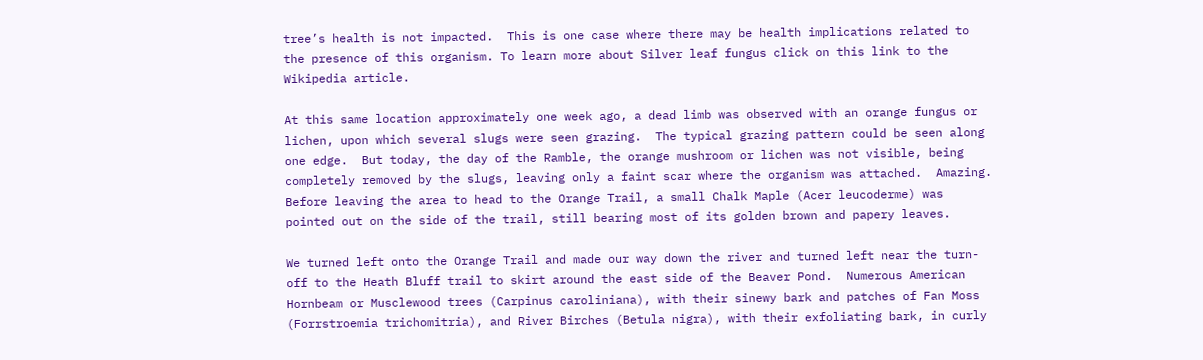tree’s health is not impacted.  This is one case where there may be health implications related to the presence of this organism. To learn more about Silver leaf fungus click on this link to the Wikipedia article.

At this same location approximately one week ago, a dead limb was observed with an orange fungus or lichen, upon which several slugs were seen grazing.  The typical grazing pattern could be seen along one edge.  But today, the day of the Ramble, the orange mushroom or lichen was not visible, being completely removed by the slugs, leaving only a faint scar where the organism was attached.  Amazing.  Before leaving the area to head to the Orange Trail, a small Chalk Maple (Acer leucoderme) was pointed out on the side of the trail, still bearing most of its golden brown and papery leaves.

We turned left onto the Orange Trail and made our way down the river and turned left near the turn-off to the Heath Bluff trail to skirt around the east side of the Beaver Pond.  Numerous American Hornbeam or Musclewood trees (Carpinus caroliniana), with their sinewy bark and patches of Fan Moss (Forrstroemia trichomitria), and River Birches (Betula nigra), with their exfoliating bark, in curly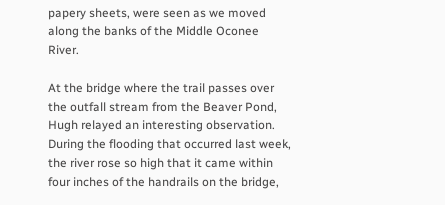papery sheets, were seen as we moved along the banks of the Middle Oconee River.

At the bridge where the trail passes over the outfall stream from the Beaver Pond, Hugh relayed an interesting observation.  During the flooding that occurred last week, the river rose so high that it came within four inches of the handrails on the bridge,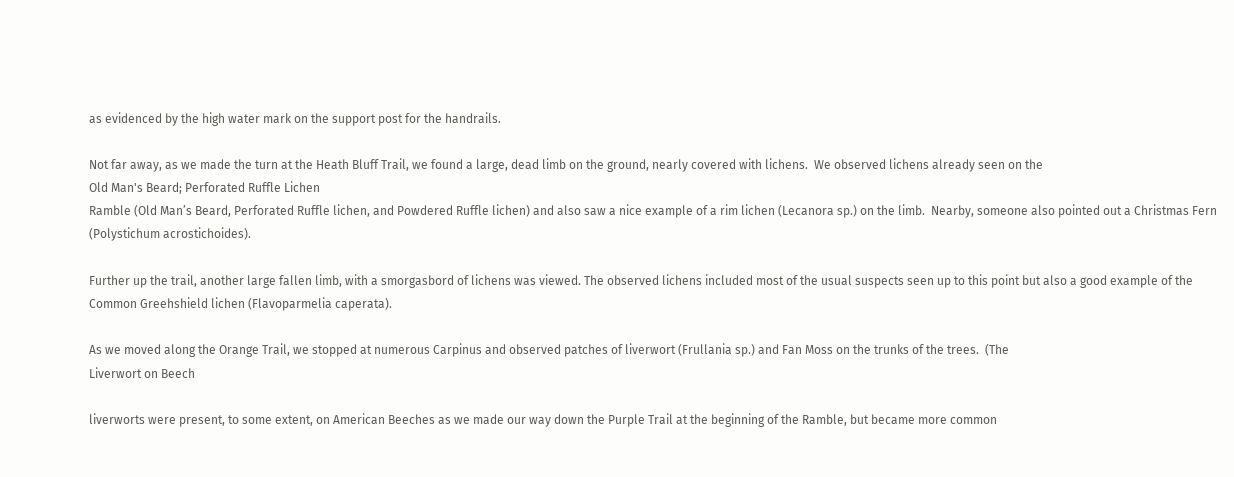as evidenced by the high water mark on the support post for the handrails.

Not far away, as we made the turn at the Heath Bluff Trail, we found a large, dead limb on the ground, nearly covered with lichens.  We observed lichens already seen on the
Old Man's Beard; Perforated Ruffle Lichen
Ramble (Old Man’s Beard, Perforated Ruffle lichen, and Powdered Ruffle lichen) and also saw a nice example of a rim lichen (Lecanora sp.) on the limb.  Nearby, someone also pointed out a Christmas Fern (Polystichum acrostichoides).

Further up the trail, another large fallen limb, with a smorgasbord of lichens was viewed. The observed lichens included most of the usual suspects seen up to this point but also a good example of the Common Greehshield lichen (Flavoparmelia caperata).

As we moved along the Orange Trail, we stopped at numerous Carpinus and observed patches of liverwort (Frullania sp.) and Fan Moss on the trunks of the trees.  (The
Liverwort on Beech

liverworts were present, to some extent, on American Beeches as we made our way down the Purple Trail at the beginning of the Ramble, but became more common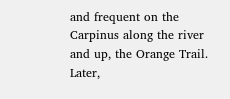and frequent on the Carpinus along the river and up, the Orange Trail.  Later,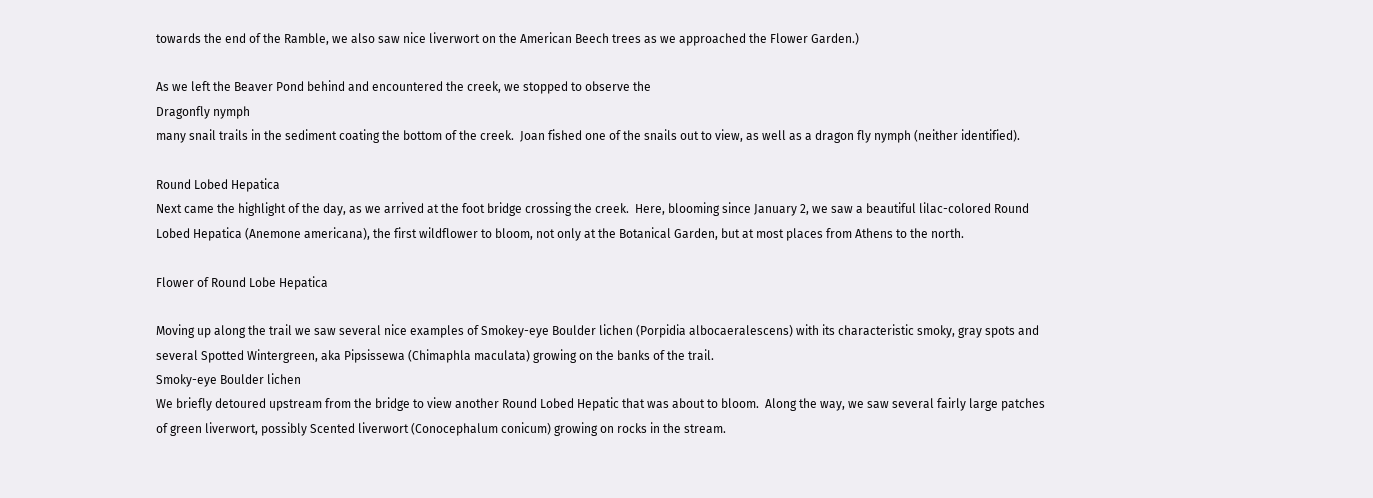towards the end of the Ramble, we also saw nice liverwort on the American Beech trees as we approached the Flower Garden.)

As we left the Beaver Pond behind and encountered the creek, we stopped to observe the
Dragonfly nymph
many snail trails in the sediment coating the bottom of the creek.  Joan fished one of the snails out to view, as well as a dragon fly nymph (neither identified).

Round Lobed Hepatica
Next came the highlight of the day, as we arrived at the foot bridge crossing the creek.  Here, blooming since January 2, we saw a beautiful lilac-colored Round Lobed Hepatica (Anemone americana), the first wildflower to bloom, not only at the Botanical Garden, but at most places from Athens to the north.

Flower of Round Lobe Hepatica

Moving up along the trail we saw several nice examples of Smokey-eye Boulder lichen (Porpidia albocaeralescens) with its characteristic smoky, gray spots and several Spotted Wintergreen, aka Pipsissewa (Chimaphla maculata) growing on the banks of the trail.
Smoky-eye Boulder lichen
We briefly detoured upstream from the bridge to view another Round Lobed Hepatic that was about to bloom.  Along the way, we saw several fairly large patches of green liverwort, possibly Scented liverwort (Conocephalum conicum) growing on rocks in the stream.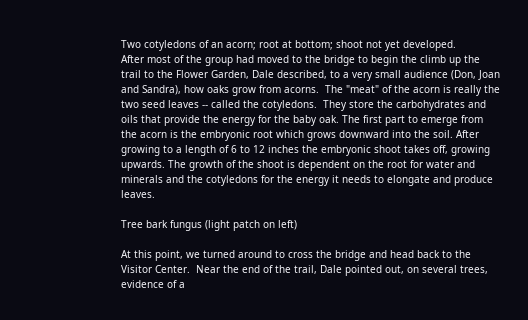Two cotyledons of an acorn; root at bottom; shoot not yet developed.
After most of the group had moved to the bridge to begin the climb up the trail to the Flower Garden, Dale described, to a very small audience (Don, Joan and Sandra), how oaks grow from acorns.  The "meat" of the acorn is really the two seed leaves -- called the cotyledons.  They store the carbohydrates and oils that provide the energy for the baby oak. The first part to emerge from the acorn is the embryonic root which grows downward into the soil. After growing to a length of 6 to 12 inches the embryonic shoot takes off, growing upwards. The growth of the shoot is dependent on the root for water and minerals and the cotyledons for the energy it needs to elongate and produce leaves.

Tree bark fungus (light patch on left)

At this point, we turned around to cross the bridge and head back to the Visitor Center.  Near the end of the trail, Dale pointed out, on several trees, evidence of a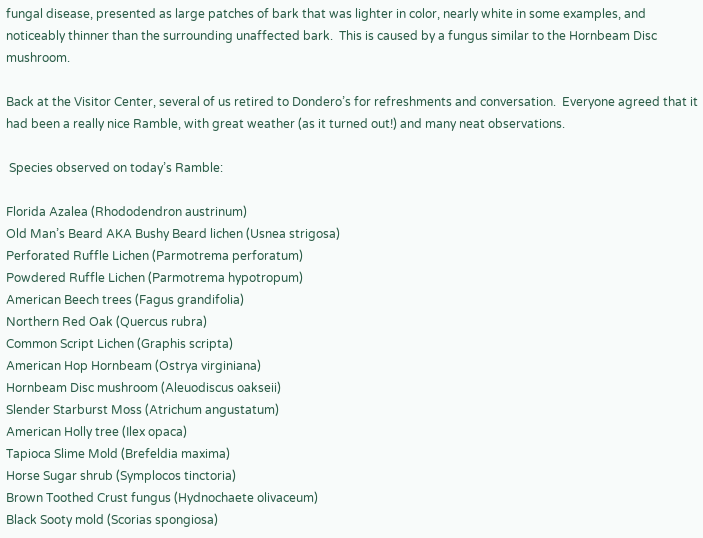fungal disease, presented as large patches of bark that was lighter in color, nearly white in some examples, and noticeably thinner than the surrounding unaffected bark.  This is caused by a fungus similar to the Hornbeam Disc mushroom.

Back at the Visitor Center, several of us retired to Dondero’s for refreshments and conversation.  Everyone agreed that it had been a really nice Ramble, with great weather (as it turned out!) and many neat observations.

 Species observed on today’s Ramble:

Florida Azalea (Rhododendron austrinum)
Old Man’s Beard AKA Bushy Beard lichen (Usnea strigosa)
Perforated Ruffle Lichen (Parmotrema perforatum)
Powdered Ruffle Lichen (Parmotrema hypotropum)
American Beech trees (Fagus grandifolia)
Northern Red Oak (Quercus rubra)
Common Script Lichen (Graphis scripta)
American Hop Hornbeam (Ostrya virginiana)
Hornbeam Disc mushroom (Aleuodiscus oakseii)
Slender Starburst Moss (Atrichum angustatum)
American Holly tree (Ilex opaca)
Tapioca Slime Mold (Brefeldia maxima)
Horse Sugar shrub (Symplocos tinctoria)
Brown Toothed Crust fungus (Hydnochaete olivaceum)
Black Sooty mold (Scorias spongiosa)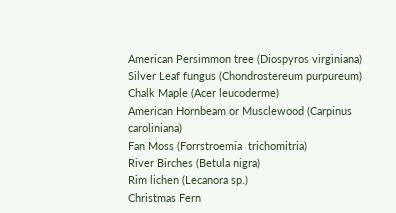American Persimmon tree (Diospyros virginiana)
Silver Leaf fungus (Chondrostereum purpureum)
Chalk Maple (Acer leucoderme)
American Hornbeam or Musclewood (Carpinus caroliniana)
Fan Moss (Forrstroemia  trichomitria)
River Birches (Betula nigra)
Rim lichen (Lecanora sp.)
Christmas Fern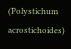(Polystichum acrostichoides)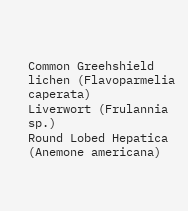Common Greehshield lichen (Flavoparmelia caperata)
Liverwort (Frulannia sp.)
Round Lobed Hepatica (Anemone americana)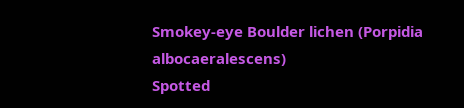Smokey-eye Boulder lichen (Porpidia albocaeralescens)
Spotted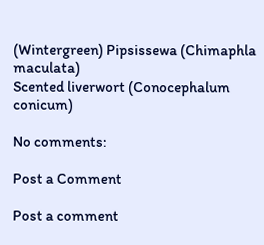(Wintergreen) Pipsissewa (Chimaphla maculata)
Scented liverwort (Conocephalum conicum)

No comments:

Post a Comment

Post a comment